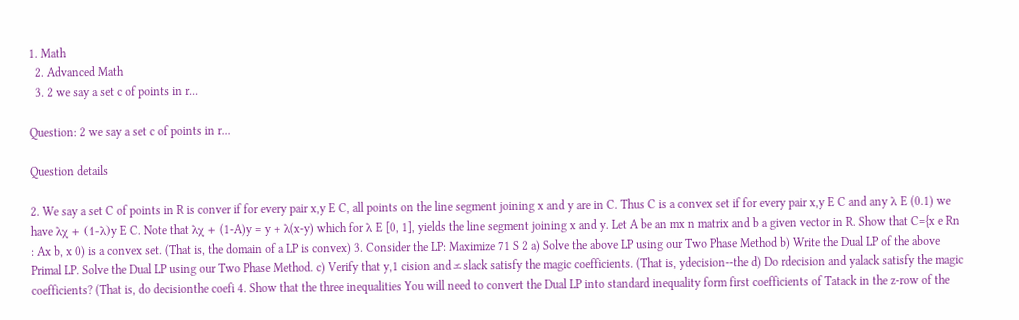1. Math
  2. Advanced Math
  3. 2 we say a set c of points in r...

Question: 2 we say a set c of points in r...

Question details

2. We say a set C of points in R is conver if for every pair x,y E C, all points on the line segment joining x and y are in C. Thus C is a convex set if for every pair x,y E C and any λ E (0.1) we have λχ + (1-λ)y E C. Note that λχ + (1-A)y = y + λ(x-y) which for λ E [0, 1], yields the line segment joining x and y. Let A be an mx n matrix and b a given vector in R. Show that C={x e Rn : Ax b, x 0) is a convex set. (That is, the domain of a LP is convex) 3. Consider the LP: Maximize 71 S 2 a) Solve the above LP using our Two Phase Method b) Write the Dual LP of the above Primal LP. Solve the Dual LP using our Two Phase Method. c) Verify that y,1 cision andェslack satisfy the magic coefficients. (That is, ydecision--the d) Do rdecision and yalack satisfy the magic coefficients? (That is, do decisionthe coefi 4. Show that the three inequalities You will need to convert the Dual LP into standard inequality form first coefficients of Tatack in the z-row of the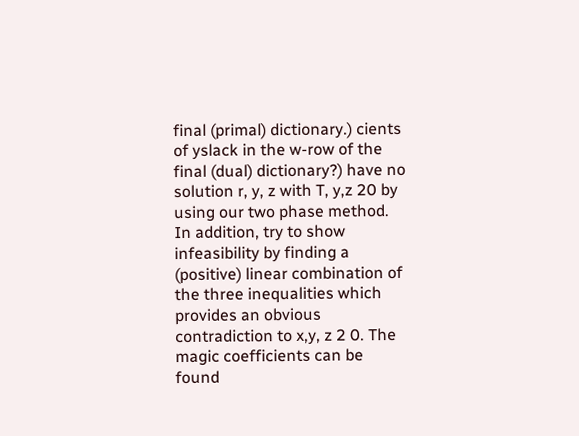final (primal) dictionary.) cients of yslack in the w-row of the final (dual) dictionary?) have no solution r, y, z with T, y,z 20 by using our two phase method. In addition, try to show infeasibility by finding a (positive) linear combination of the three inequalities which provides an obvious contradiction to x,y, z 2 0. The magic coefficients can be found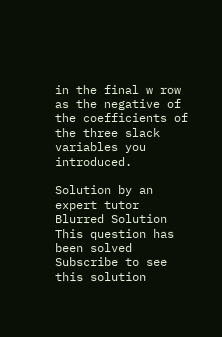in the final w row as the negative of the coefficients of the three slack variables you introduced.

Solution by an expert tutor
Blurred Solution
This question has been solved
Subscribe to see this solution